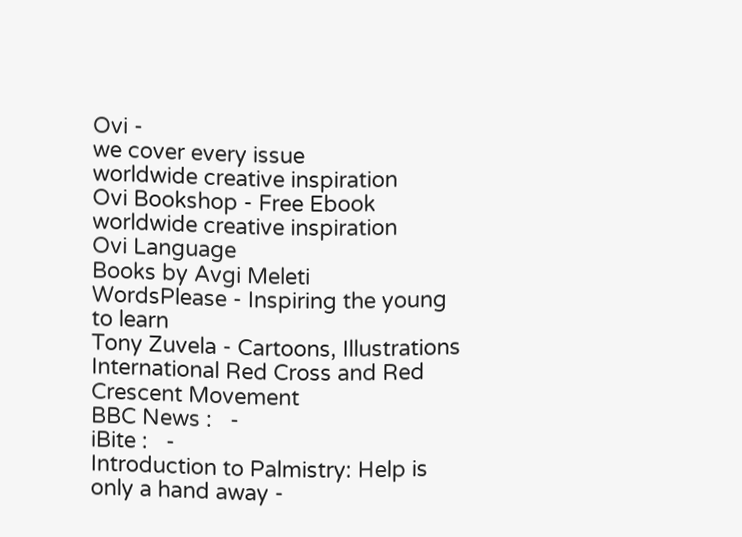Ovi -
we cover every issue
worldwide creative inspiration
Ovi Bookshop - Free Ebook
worldwide creative inspiration
Ovi Language
Books by Avgi Meleti
WordsPlease - Inspiring the young to learn
Tony Zuvela - Cartoons, Illustrations
International Red Cross and Red Crescent Movement
BBC News :   -
iBite :   -
Introduction to Palmistry: Help is only a hand away -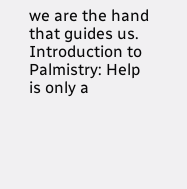we are the hand that guides us. Introduction to Palmistry: Help is only a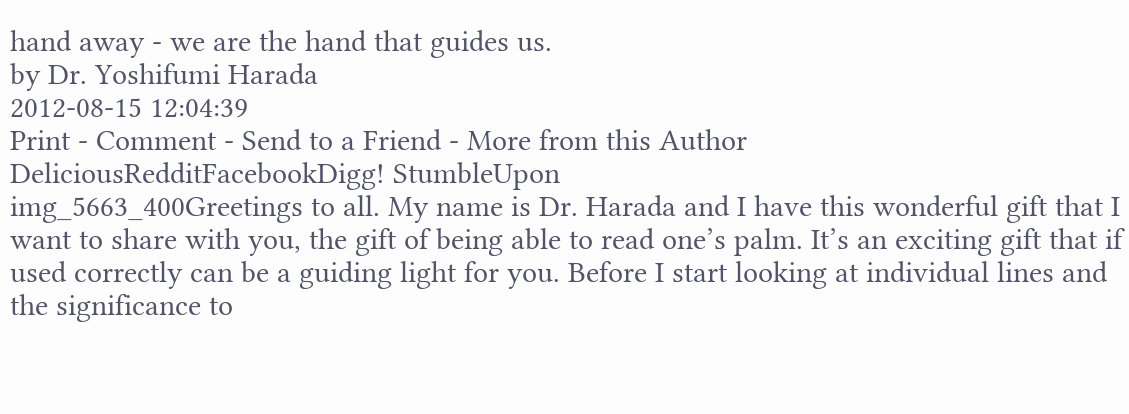hand away - we are the hand that guides us.
by Dr. Yoshifumi Harada
2012-08-15 12:04:39
Print - Comment - Send to a Friend - More from this Author
DeliciousRedditFacebookDigg! StumbleUpon
img_5663_400Greetings to all. My name is Dr. Harada and I have this wonderful gift that I want to share with you, the gift of being able to read one’s palm. It’s an exciting gift that if used correctly can be a guiding light for you. Before I start looking at individual lines and the significance to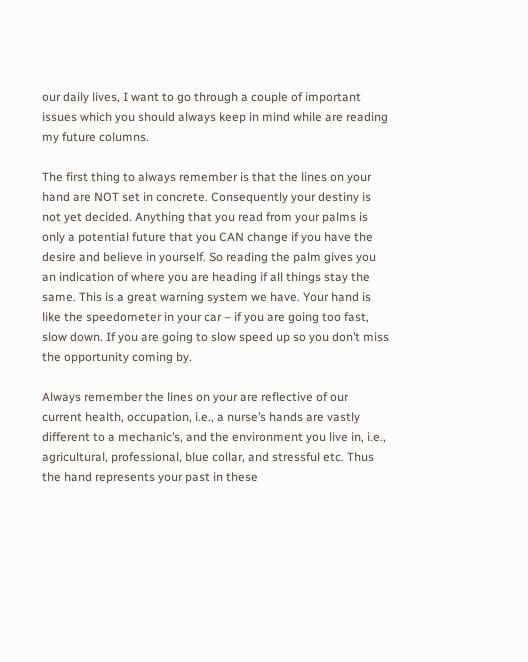our daily lives, I want to go through a couple of important issues which you should always keep in mind while are reading my future columns.

The first thing to always remember is that the lines on your hand are NOT set in concrete. Consequently your destiny is not yet decided. Anything that you read from your palms is only a potential future that you CAN change if you have the desire and believe in yourself. So reading the palm gives you an indication of where you are heading if all things stay the same. This is a great warning system we have. Your hand is like the speedometer in your car – if you are going too fast, slow down. If you are going to slow speed up so you don’t miss the opportunity coming by.

Always remember the lines on your are reflective of our current health, occupation, i.e., a nurse’s hands are vastly different to a mechanic’s, and the environment you live in, i.e., agricultural, professional, blue collar, and stressful etc. Thus the hand represents your past in these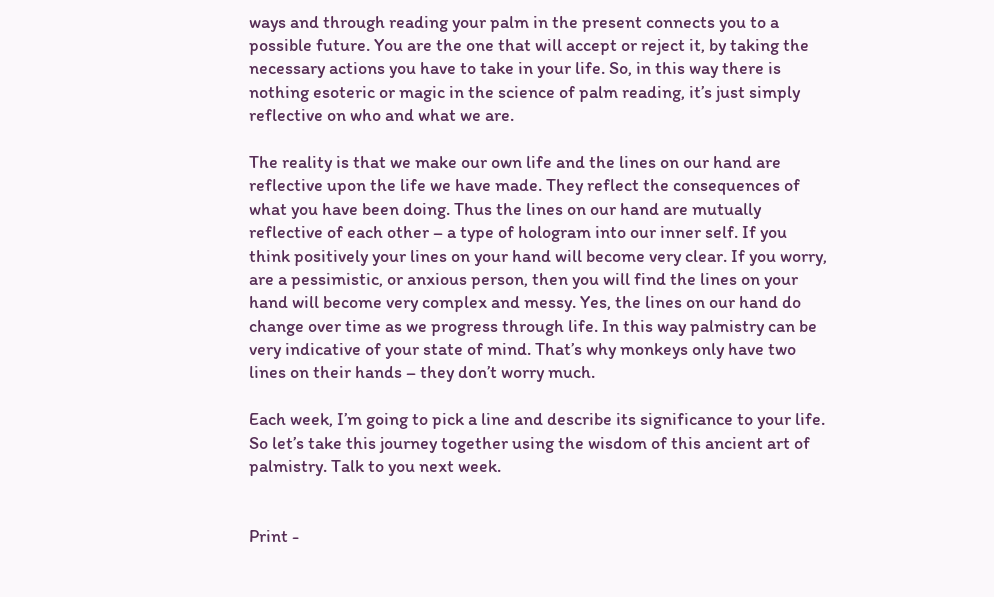ways and through reading your palm in the present connects you to a possible future. You are the one that will accept or reject it, by taking the necessary actions you have to take in your life. So, in this way there is nothing esoteric or magic in the science of palm reading, it’s just simply reflective on who and what we are.

The reality is that we make our own life and the lines on our hand are reflective upon the life we have made. They reflect the consequences of what you have been doing. Thus the lines on our hand are mutually reflective of each other – a type of hologram into our inner self. If you think positively your lines on your hand will become very clear. If you worry, are a pessimistic, or anxious person, then you will find the lines on your hand will become very complex and messy. Yes, the lines on our hand do change over time as we progress through life. In this way palmistry can be very indicative of your state of mind. That’s why monkeys only have two lines on their hands – they don’t worry much.

Each week, I’m going to pick a line and describe its significance to your life. So let’s take this journey together using the wisdom of this ancient art of palmistry. Talk to you next week.


Print -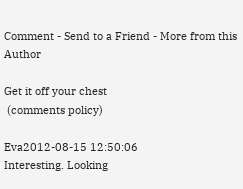Comment - Send to a Friend - More from this Author

Get it off your chest
 (comments policy)

Eva2012-08-15 12:50:06
Interesting. Looking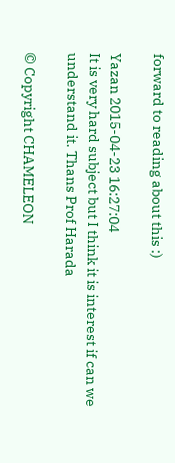forward to reading about this :)

Yazan 2015-04-23 16:27:04
It is very hard subject but I think it is interest if can we understand it. Thans Prof Harada

© Copyright CHAMELEON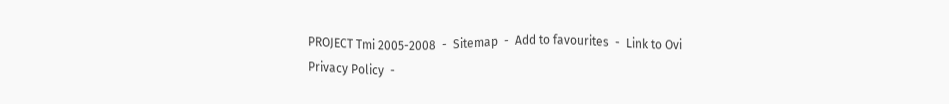PROJECT Tmi 2005-2008  -  Sitemap  -  Add to favourites  -  Link to Ovi
Privacy Policy  -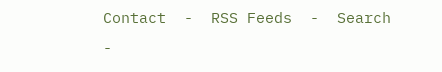Contact  -  RSS Feeds  -  Search  -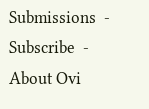Submissions  -  Subscribe  -  About Ovi